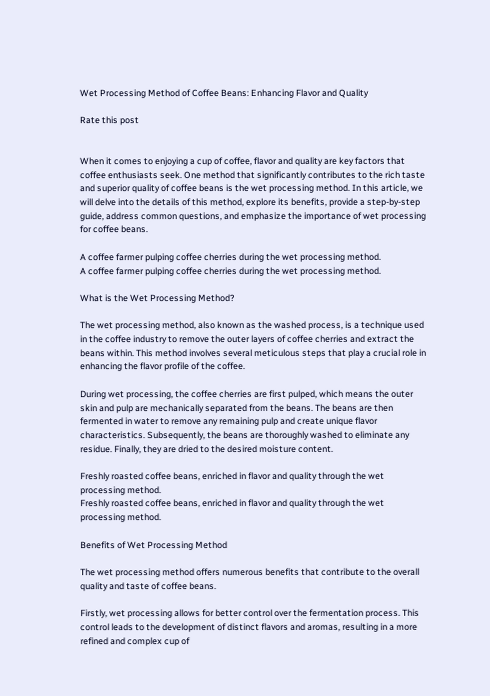Wet Processing Method of Coffee Beans: Enhancing Flavor and Quality

Rate this post


When it comes to enjoying a cup of coffee, flavor and quality are key factors that coffee enthusiasts seek. One method that significantly contributes to the rich taste and superior quality of coffee beans is the wet processing method. In this article, we will delve into the details of this method, explore its benefits, provide a step-by-step guide, address common questions, and emphasize the importance of wet processing for coffee beans.

A coffee farmer pulping coffee cherries during the wet processing method.
A coffee farmer pulping coffee cherries during the wet processing method.

What is the Wet Processing Method?

The wet processing method, also known as the washed process, is a technique used in the coffee industry to remove the outer layers of coffee cherries and extract the beans within. This method involves several meticulous steps that play a crucial role in enhancing the flavor profile of the coffee.

During wet processing, the coffee cherries are first pulped, which means the outer skin and pulp are mechanically separated from the beans. The beans are then fermented in water to remove any remaining pulp and create unique flavor characteristics. Subsequently, the beans are thoroughly washed to eliminate any residue. Finally, they are dried to the desired moisture content.

Freshly roasted coffee beans, enriched in flavor and quality through the wet processing method.
Freshly roasted coffee beans, enriched in flavor and quality through the wet processing method.

Benefits of Wet Processing Method

The wet processing method offers numerous benefits that contribute to the overall quality and taste of coffee beans.

Firstly, wet processing allows for better control over the fermentation process. This control leads to the development of distinct flavors and aromas, resulting in a more refined and complex cup of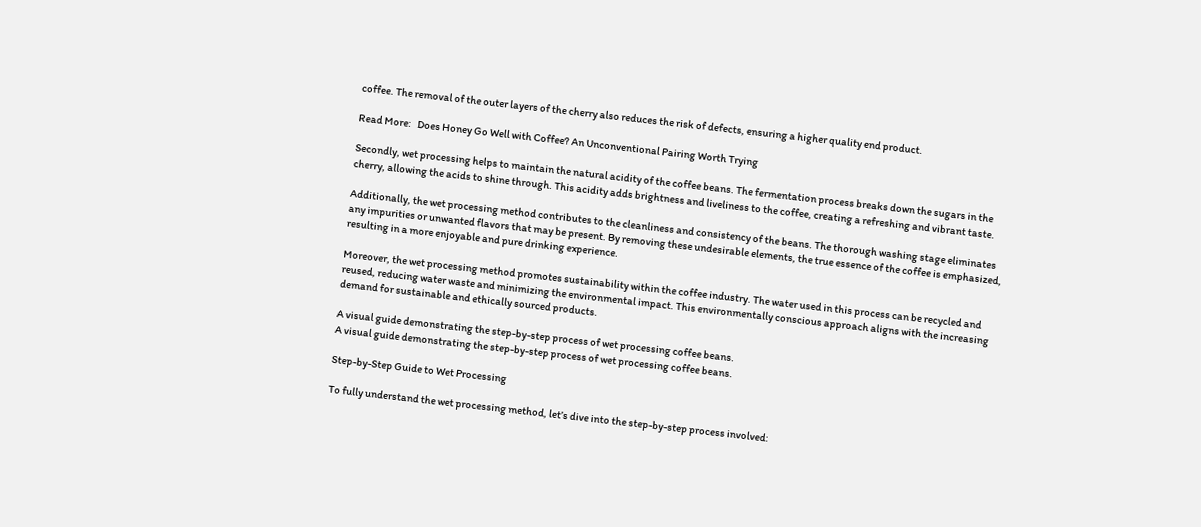coffee. The removal of the outer layers of the cherry also reduces the risk of defects, ensuring a higher quality end product.

Read More:   Does Honey Go Well with Coffee? An Unconventional Pairing Worth Trying

Secondly, wet processing helps to maintain the natural acidity of the coffee beans. The fermentation process breaks down the sugars in the cherry, allowing the acids to shine through. This acidity adds brightness and liveliness to the coffee, creating a refreshing and vibrant taste.

Additionally, the wet processing method contributes to the cleanliness and consistency of the beans. The thorough washing stage eliminates any impurities or unwanted flavors that may be present. By removing these undesirable elements, the true essence of the coffee is emphasized, resulting in a more enjoyable and pure drinking experience.

Moreover, the wet processing method promotes sustainability within the coffee industry. The water used in this process can be recycled and reused, reducing water waste and minimizing the environmental impact. This environmentally conscious approach aligns with the increasing demand for sustainable and ethically sourced products.

A visual guide demonstrating the step-by-step process of wet processing coffee beans.
A visual guide demonstrating the step-by-step process of wet processing coffee beans.

Step-by-Step Guide to Wet Processing

To fully understand the wet processing method, let’s dive into the step-by-step process involved: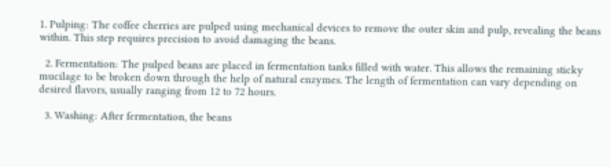1. Pulping: The coffee cherries are pulped using mechanical devices to remove the outer skin and pulp, revealing the beans within. This step requires precision to avoid damaging the beans.

  2. Fermentation: The pulped beans are placed in fermentation tanks filled with water. This allows the remaining sticky mucilage to be broken down through the help of natural enzymes. The length of fermentation can vary depending on desired flavors, usually ranging from 12 to 72 hours.

  3. Washing: After fermentation, the beans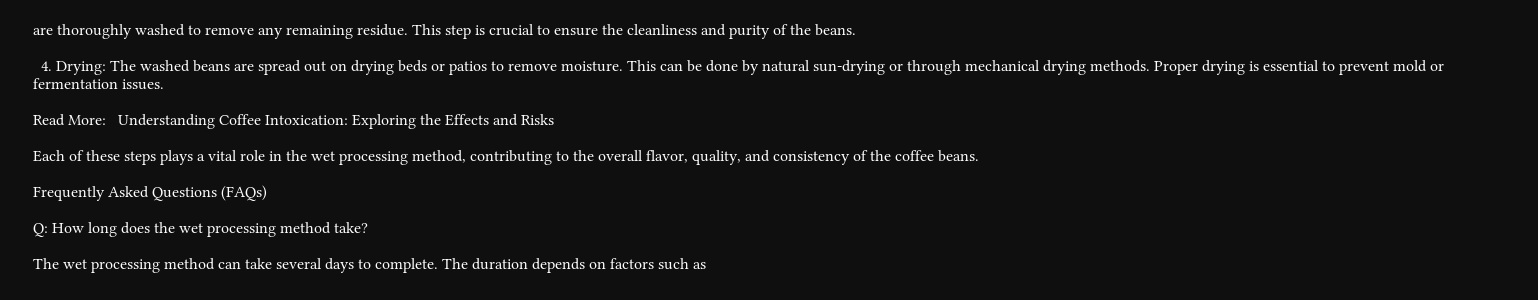are thoroughly washed to remove any remaining residue. This step is crucial to ensure the cleanliness and purity of the beans.

  4. Drying: The washed beans are spread out on drying beds or patios to remove moisture. This can be done by natural sun-drying or through mechanical drying methods. Proper drying is essential to prevent mold or fermentation issues.

Read More:   Understanding Coffee Intoxication: Exploring the Effects and Risks

Each of these steps plays a vital role in the wet processing method, contributing to the overall flavor, quality, and consistency of the coffee beans.

Frequently Asked Questions (FAQs)

Q: How long does the wet processing method take?

The wet processing method can take several days to complete. The duration depends on factors such as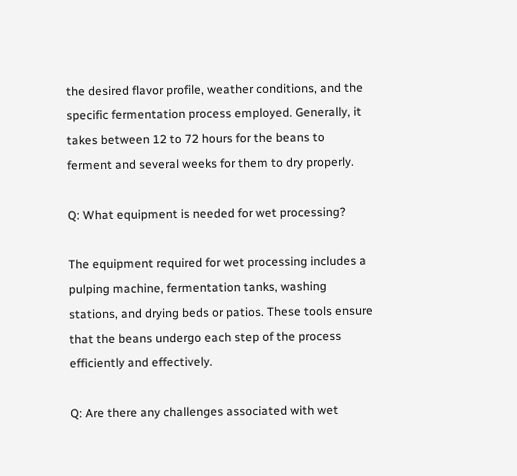the desired flavor profile, weather conditions, and the specific fermentation process employed. Generally, it takes between 12 to 72 hours for the beans to ferment and several weeks for them to dry properly.

Q: What equipment is needed for wet processing?

The equipment required for wet processing includes a pulping machine, fermentation tanks, washing stations, and drying beds or patios. These tools ensure that the beans undergo each step of the process efficiently and effectively.

Q: Are there any challenges associated with wet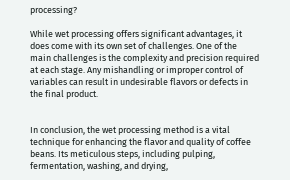processing?

While wet processing offers significant advantages, it does come with its own set of challenges. One of the main challenges is the complexity and precision required at each stage. Any mishandling or improper control of variables can result in undesirable flavors or defects in the final product.


In conclusion, the wet processing method is a vital technique for enhancing the flavor and quality of coffee beans. Its meticulous steps, including pulping, fermentation, washing, and drying,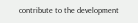contribute to the development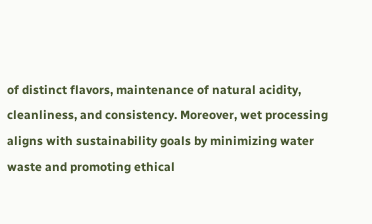of distinct flavors, maintenance of natural acidity, cleanliness, and consistency. Moreover, wet processing aligns with sustainability goals by minimizing water waste and promoting ethical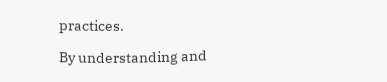practices.

By understanding and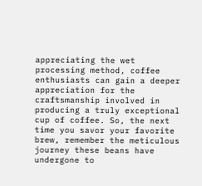appreciating the wet processing method, coffee enthusiasts can gain a deeper appreciation for the craftsmanship involved in producing a truly exceptional cup of coffee. So, the next time you savor your favorite brew, remember the meticulous journey these beans have undergone to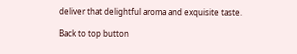deliver that delightful aroma and exquisite taste.

Back to top button